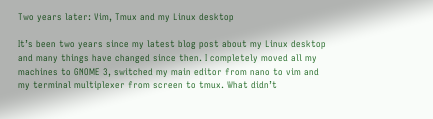Two years later: Vim, Tmux and my Linux desktop

It’s been two years since my latest blog post about my Linux desktop and many things have changed since then. I completely moved all my machines to GNOME 3, switched my main editor from nano to vim and my terminal multiplexer from screen to tmux. What didn’t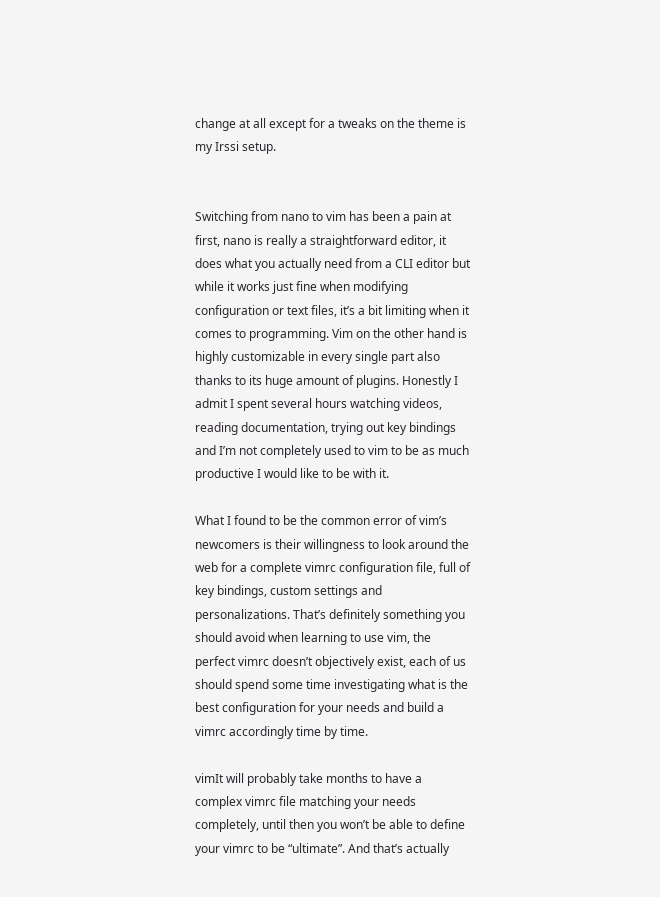change at all except for a tweaks on the theme is my Irssi setup.


Switching from nano to vim has been a pain at first, nano is really a straightforward editor, it does what you actually need from a CLI editor but while it works just fine when modifying configuration or text files, it’s a bit limiting when it comes to programming. Vim on the other hand is highly customizable in every single part also thanks to its huge amount of plugins. Honestly I admit I spent several hours watching videos, reading documentation, trying out key bindings and I’m not completely used to vim to be as much productive I would like to be with it.

What I found to be the common error of vim’s newcomers is their willingness to look around the web for a complete vimrc configuration file, full of key bindings, custom settings and personalizations. That’s definitely something you should avoid when learning to use vim, the perfect vimrc doesn’t objectively exist, each of us should spend some time investigating what is the best configuration for your needs and build a vimrc accordingly time by time.

vimIt will probably take months to have a complex vimrc file matching your needs completely, until then you won’t be able to define your vimrc to be “ultimate”. And that’s actually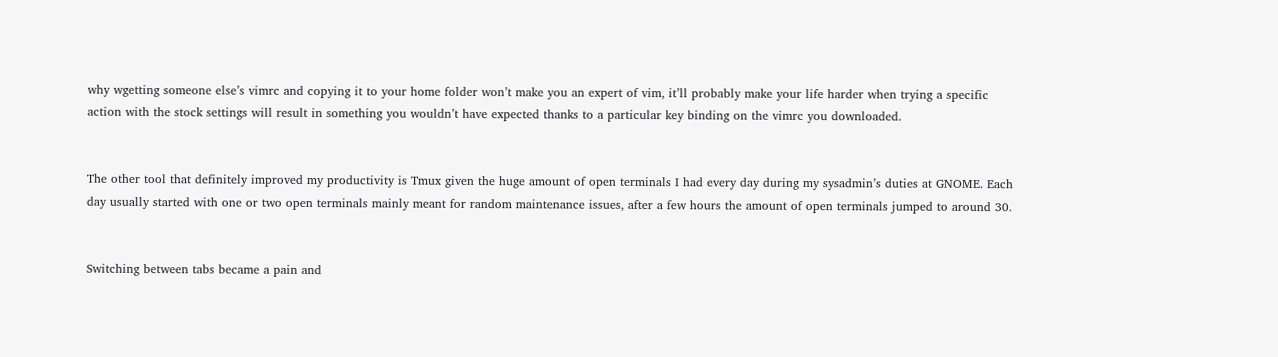why wgetting someone else’s vimrc and copying it to your home folder won’t make you an expert of vim, it’ll probably make your life harder when trying a specific action with the stock settings will result in something you wouldn’t have expected thanks to a particular key binding on the vimrc you downloaded.


The other tool that definitely improved my productivity is Tmux given the huge amount of open terminals I had every day during my sysadmin’s duties at GNOME. Each day usually started with one or two open terminals mainly meant for random maintenance issues, after a few hours the amount of open terminals jumped to around 30.


Switching between tabs became a pain and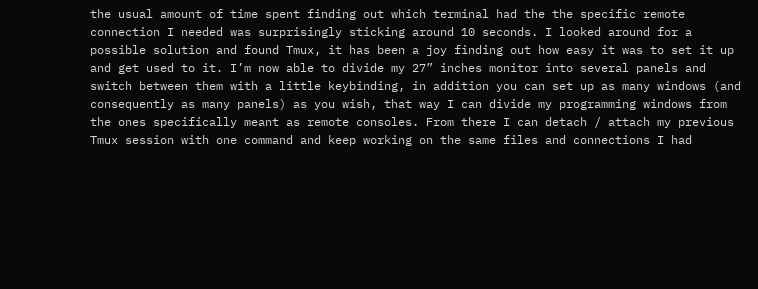the usual amount of time spent finding out which terminal had the the specific remote connection I needed was surprisingly sticking around 10 seconds. I looked around for a possible solution and found Tmux, it has been a joy finding out how easy it was to set it up and get used to it. I’m now able to divide my 27” inches monitor into several panels and switch between them with a little keybinding, in addition you can set up as many windows (and consequently as many panels) as you wish, that way I can divide my programming windows from the ones specifically meant as remote consoles. From there I can detach / attach my previous Tmux session with one command and keep working on the same files and connections I had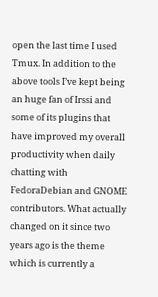open the last time I used Tmux. In addition to the above tools I’ve kept being an huge fan of Irssi and some of its plugins that have improved my overall productivity when daily chatting with FedoraDebian and GNOME contributors. What actually changed on it since two years ago is the theme which is currently a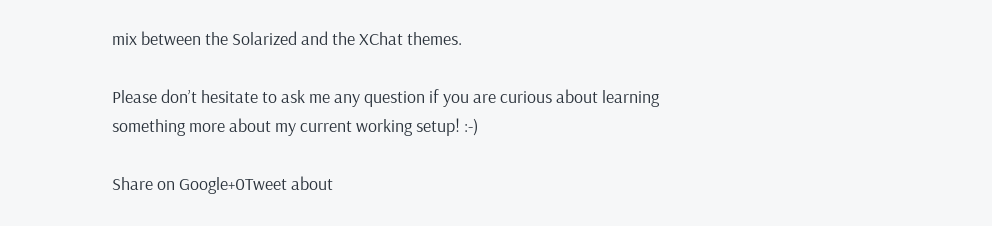mix between the Solarized and the XChat themes.

Please don’t hesitate to ask me any question if you are curious about learning something more about my current working setup! :-)

Share on Google+0Tweet about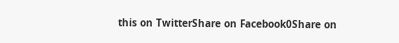this on TwitterShare on Facebook0Share on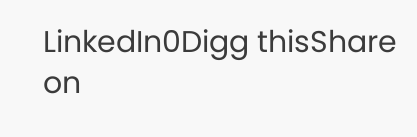LinkedIn0Digg thisShare on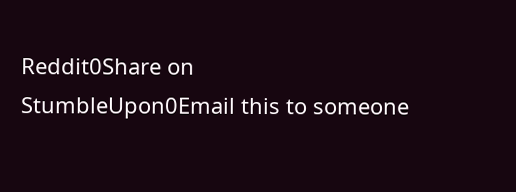Reddit0Share on StumbleUpon0Email this to someone